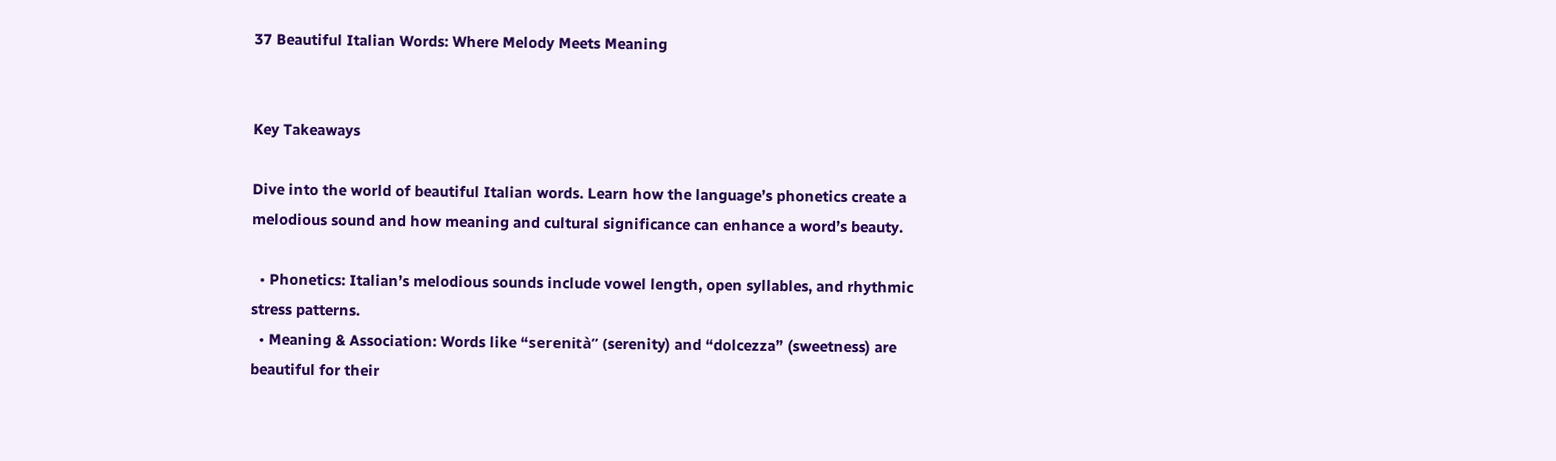37 Beautiful Italian Words: Where Melody Meets Meaning


Key Takeaways

Dive into the world of beautiful Italian words. Learn how the language’s phonetics create a melodious sound and how meaning and cultural significance can enhance a word’s beauty.

  • Phonetics: Italian’s melodious sounds include vowel length, open syllables, and rhythmic stress patterns.
  • Meaning & Association: Words like “serenità” (serenity) and “dolcezza” (sweetness) are beautiful for their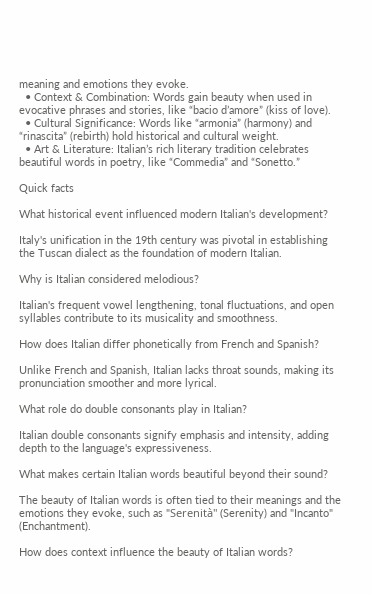meaning and emotions they evoke.
  • Context & Combination: Words gain beauty when used in evocative phrases and stories, like “bacio d’amore” (kiss of love).
  • Cultural Significance: Words like “armonia” (harmony) and “rinascita” (rebirth) hold historical and cultural weight.
  • Art & Literature: Italian’s rich literary tradition celebrates beautiful words in poetry, like “Commedia” and “Sonetto.”

Quick facts

What historical event influenced modern Italian's development?

Italy's unification in the 19th century was pivotal in establishing the Tuscan dialect as the foundation of modern Italian.

Why is Italian considered melodious?

Italian's frequent vowel lengthening, tonal fluctuations, and open syllables contribute to its musicality and smoothness.

How does Italian differ phonetically from French and Spanish?

Unlike French and Spanish, Italian lacks throat sounds, making its pronunciation smoother and more lyrical.

What role do double consonants play in Italian?

Italian double consonants signify emphasis and intensity, adding depth to the language's expressiveness.

What makes certain Italian words beautiful beyond their sound?

The beauty of Italian words is often tied to their meanings and the emotions they evoke, such as "Serenità" (Serenity) and "Incanto" (Enchantment).

How does context influence the beauty of Italian words?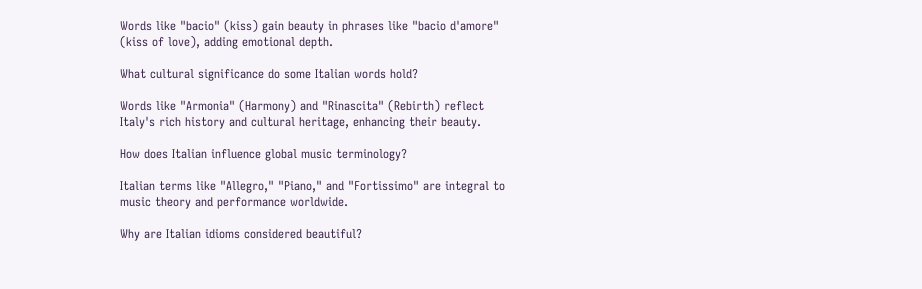Words like "bacio" (kiss) gain beauty in phrases like "bacio d'amore" (kiss of love), adding emotional depth.

What cultural significance do some Italian words hold?

Words like "Armonia" (Harmony) and "Rinascita" (Rebirth) reflect Italy's rich history and cultural heritage, enhancing their beauty.

How does Italian influence global music terminology?

Italian terms like "Allegro," "Piano," and "Fortissimo" are integral to music theory and performance worldwide.

Why are Italian idioms considered beautiful?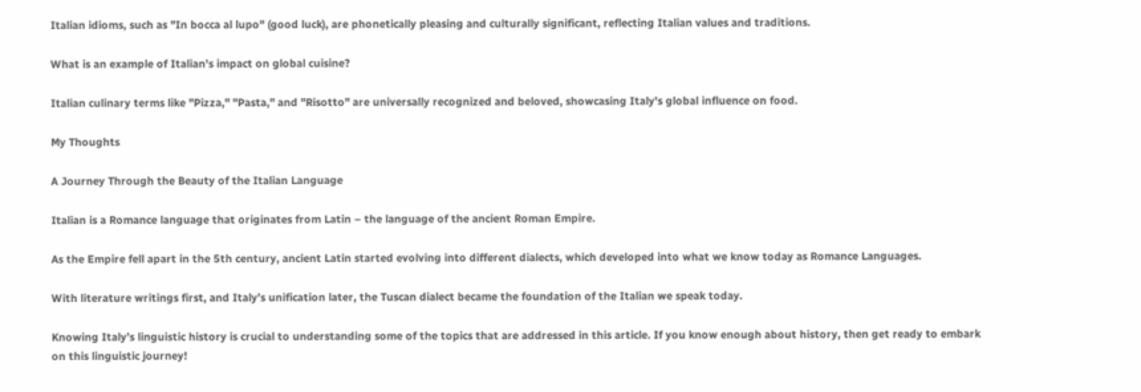Italian idioms, such as "In bocca al lupo" (good luck), are phonetically pleasing and culturally significant, reflecting Italian values and traditions.

What is an example of Italian's impact on global cuisine?

Italian culinary terms like "Pizza," "Pasta," and "Risotto" are universally recognized and beloved, showcasing Italy's global influence on food.

My Thoughts

A Journey Through the Beauty of the Italian Language

Italian is a Romance language that originates from Latin – the language of the ancient Roman Empire.

As the Empire fell apart in the 5th century, ancient Latin started evolving into different dialects, which developed into what we know today as Romance Languages.

With literature writings first, and Italy’s unification later, the Tuscan dialect became the foundation of the Italian we speak today.

Knowing Italy’s linguistic history is crucial to understanding some of the topics that are addressed in this article. If you know enough about history, then get ready to embark on this linguistic journey!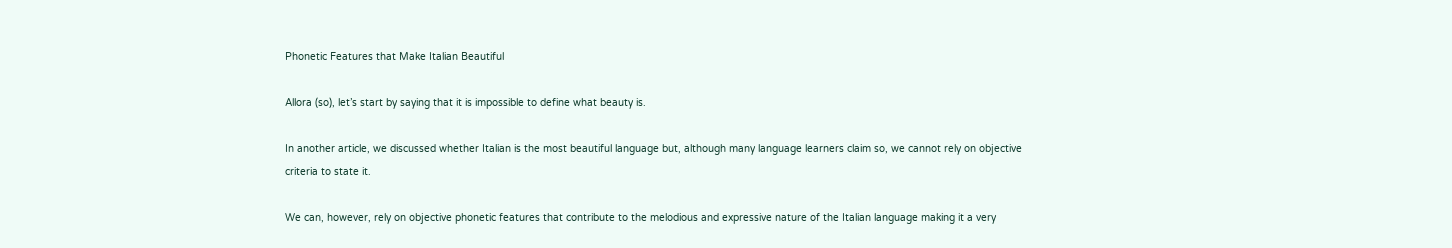Phonetic Features that Make Italian Beautiful

Allora (so), let’s start by saying that it is impossible to define what beauty is.

In another article, we discussed whether Italian is the most beautiful language but, although many language learners claim so, we cannot rely on objective criteria to state it.

We can, however, rely on objective phonetic features that contribute to the melodious and expressive nature of the Italian language making it a very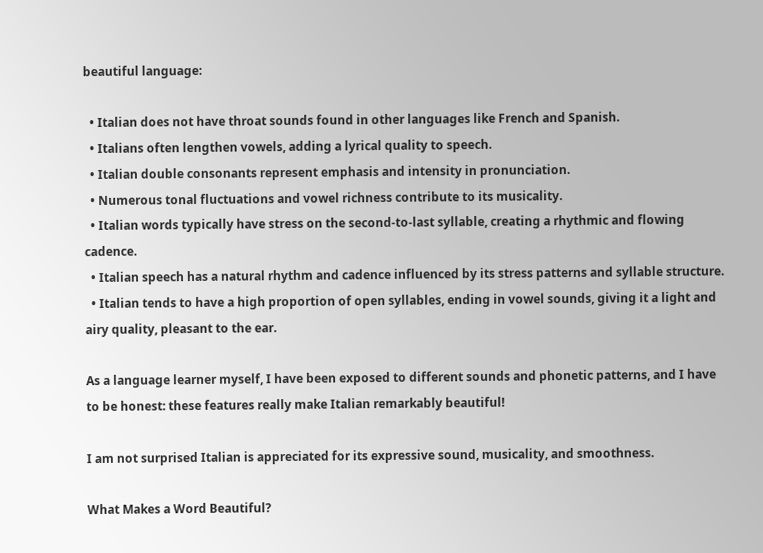beautiful language:

  • Italian does not have throat sounds found in other languages like French and Spanish.
  • Italians often lengthen vowels, adding a lyrical quality to speech.
  • Italian double consonants represent emphasis and intensity in pronunciation.
  • Numerous tonal fluctuations and vowel richness contribute to its musicality.
  • Italian words typically have stress on the second-to-last syllable, creating a rhythmic and flowing cadence.
  • Italian speech has a natural rhythm and cadence influenced by its stress patterns and syllable structure.
  • Italian tends to have a high proportion of open syllables, ending in vowel sounds, giving it a light and airy quality, pleasant to the ear.

As a language learner myself, I have been exposed to different sounds and phonetic patterns, and I have to be honest: these features really make Italian remarkably beautiful!

I am not surprised Italian is appreciated for its expressive sound, musicality, and smoothness.

What Makes a Word Beautiful?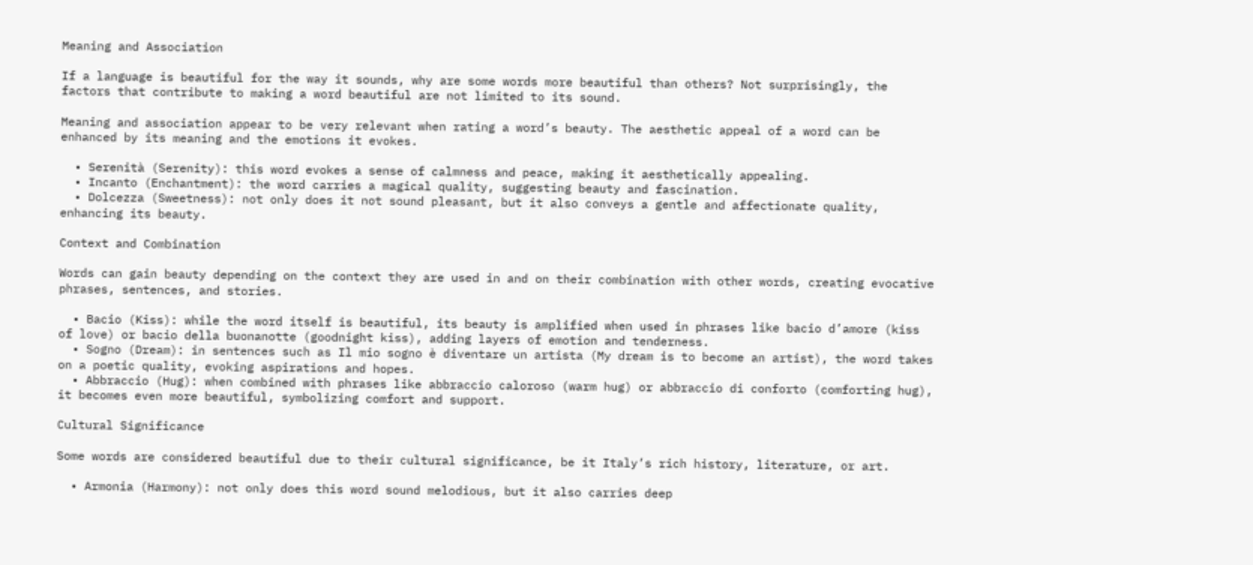Meaning and Association

If a language is beautiful for the way it sounds, why are some words more beautiful than others? Not surprisingly, the factors that contribute to making a word beautiful are not limited to its sound.

Meaning and association appear to be very relevant when rating a word’s beauty. The aesthetic appeal of a word can be enhanced by its meaning and the emotions it evokes.

  • Serenità (Serenity): this word evokes a sense of calmness and peace, making it aesthetically appealing.
  • Incanto (Enchantment): the word carries a magical quality, suggesting beauty and fascination.
  • Dolcezza (Sweetness): not only does it not sound pleasant, but it also conveys a gentle and affectionate quality, enhancing its beauty.

Context and Combination

Words can gain beauty depending on the context they are used in and on their combination with other words, creating evocative phrases, sentences, and stories.

  • Bacio (Kiss): while the word itself is beautiful, its beauty is amplified when used in phrases like bacio d’amore (kiss of love) or bacio della buonanotte (goodnight kiss), adding layers of emotion and tenderness.
  • Sogno (Dream): in sentences such as Il mio sogno è diventare un artista (My dream is to become an artist), the word takes on a poetic quality, evoking aspirations and hopes.
  • Abbraccio (Hug): when combined with phrases like abbraccio caloroso (warm hug) or abbraccio di conforto (comforting hug), it becomes even more beautiful, symbolizing comfort and support.

Cultural Significance

Some words are considered beautiful due to their cultural significance, be it Italy’s rich history, literature, or art.

  • Armonia (Harmony): not only does this word sound melodious, but it also carries deep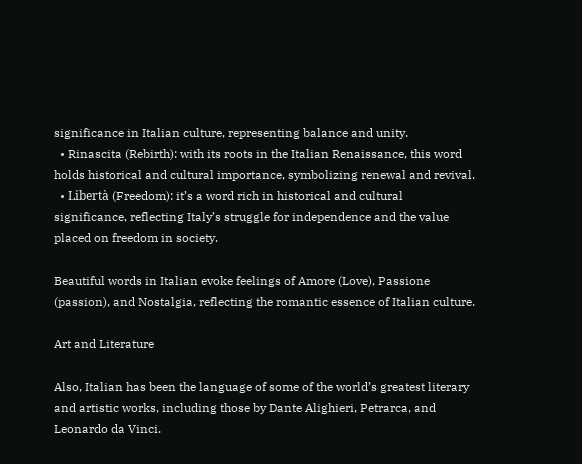significance in Italian culture, representing balance and unity.
  • Rinascita (Rebirth): with its roots in the Italian Renaissance, this word holds historical and cultural importance, symbolizing renewal and revival.
  • Libertà (Freedom): it’s a word rich in historical and cultural significance, reflecting Italy’s struggle for independence and the value placed on freedom in society.

Beautiful words in Italian evoke feelings of Amore (Love), Passione (passion), and Nostalgia, reflecting the romantic essence of Italian culture.

Art and Literature

Also, Italian has been the language of some of the world’s greatest literary and artistic works, including those by Dante Alighieri, Petrarca, and Leonardo da Vinci.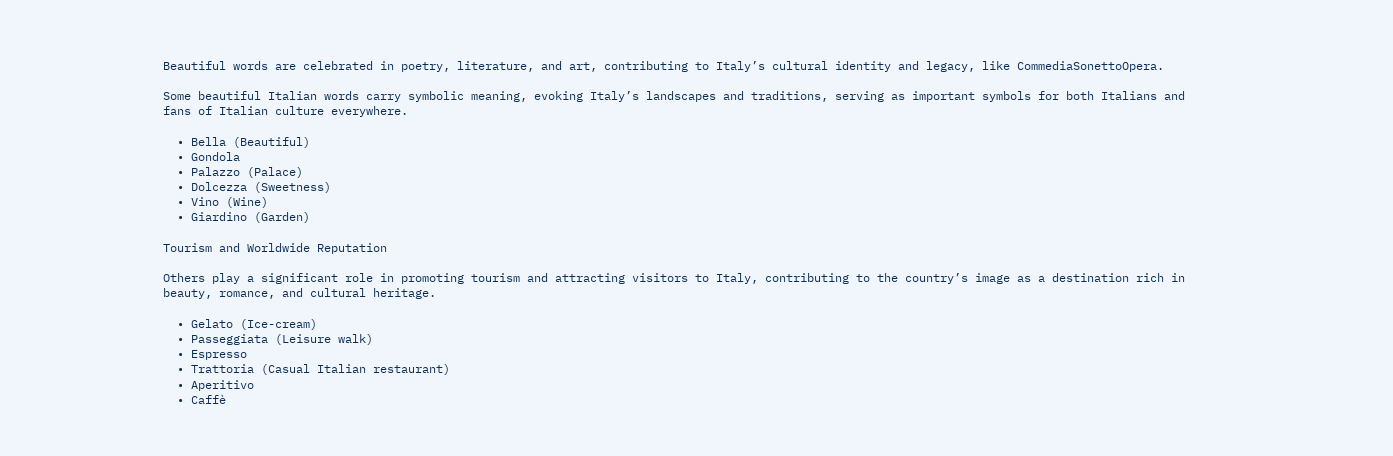Beautiful words are celebrated in poetry, literature, and art, contributing to Italy’s cultural identity and legacy, like CommediaSonettoOpera.

Some beautiful Italian words carry symbolic meaning, evoking Italy’s landscapes and traditions, serving as important symbols for both Italians and fans of Italian culture everywhere.

  • Bella (Beautiful)
  • Gondola
  • Palazzo (Palace)
  • Dolcezza (Sweetness)
  • Vino (Wine)
  • Giardino (Garden)

Tourism and Worldwide Reputation

Others play a significant role in promoting tourism and attracting visitors to Italy, contributing to the country’s image as a destination rich in beauty, romance, and cultural heritage.

  • Gelato (Ice-cream)
  • Passeggiata (Leisure walk)
  • Espresso
  • Trattoria (Casual Italian restaurant)
  • Aperitivo
  • Caffè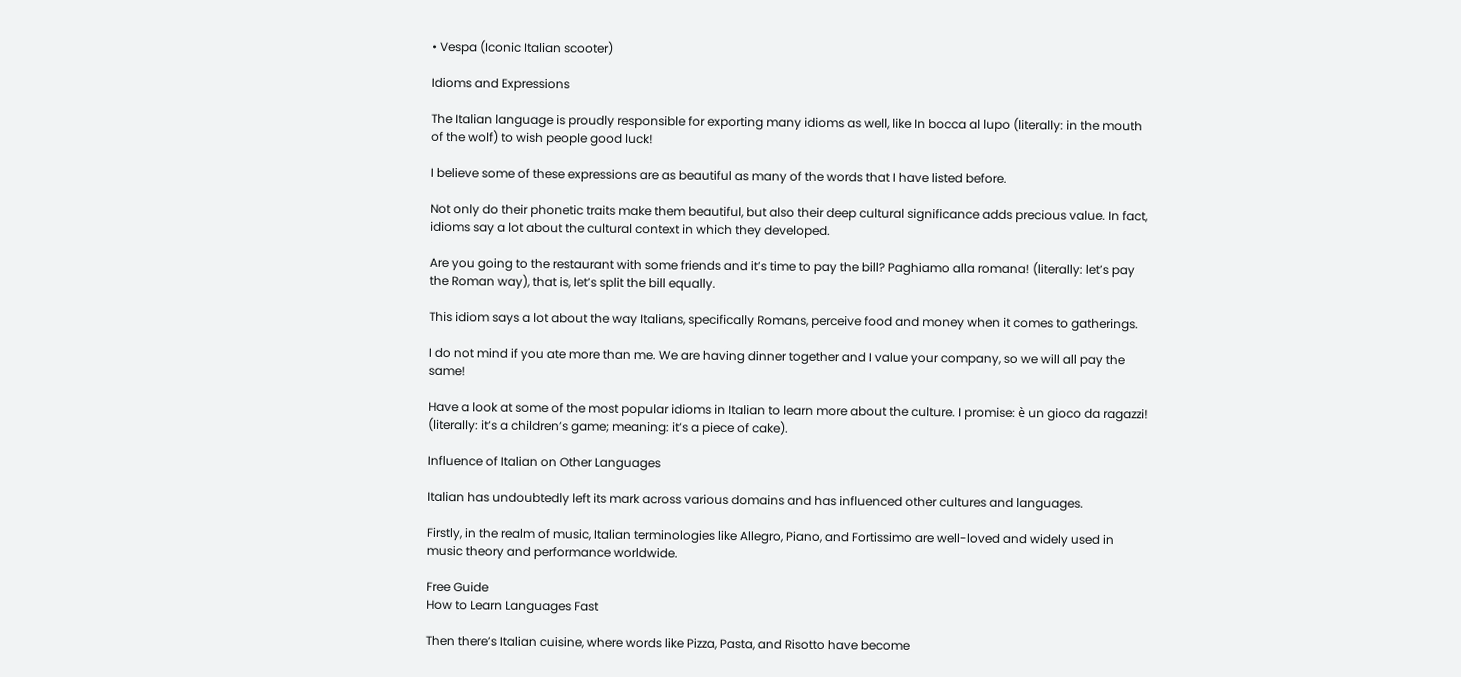• Vespa (Iconic Italian scooter)

Idioms and Expressions

The Italian language is proudly responsible for exporting many idioms as well, like In bocca al lupo (literally: in the mouth of the wolf) to wish people good luck!

I believe some of these expressions are as beautiful as many of the words that I have listed before.

Not only do their phonetic traits make them beautiful, but also their deep cultural significance adds precious value. In fact, idioms say a lot about the cultural context in which they developed.

Are you going to the restaurant with some friends and it’s time to pay the bill? Paghiamo alla romana! (literally: let’s pay the Roman way), that is, let’s split the bill equally.

This idiom says a lot about the way Italians, specifically Romans, perceive food and money when it comes to gatherings.

I do not mind if you ate more than me. We are having dinner together and I value your company, so we will all pay the same!

Have a look at some of the most popular idioms in Italian to learn more about the culture. I promise: è un gioco da ragazzi! (literally: it’s a children’s game; meaning: it’s a piece of cake).

Influence of Italian on Other Languages

Italian has undoubtedly left its mark across various domains and has influenced other cultures and languages.

Firstly, in the realm of music, Italian terminologies like Allegro, Piano, and Fortissimo are well-loved and widely used in music theory and performance worldwide.

Free Guide
How to Learn Languages Fast

Then there’s Italian cuisine, where words like Pizza, Pasta, and Risotto have become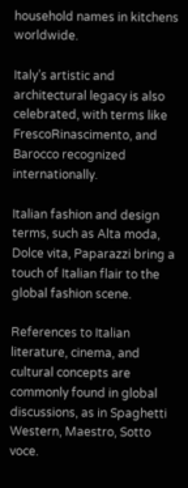household names in kitchens worldwide.

Italy’s artistic and architectural legacy is also celebrated, with terms like FrescoRinascimento, and Barocco recognized internationally.

Italian fashion and design terms, such as Alta moda, Dolce vita, Paparazzi bring a touch of Italian flair to the global fashion scene.

References to Italian literature, cinema, and cultural concepts are commonly found in global discussions, as in Spaghetti Western, Maestro, Sotto voce.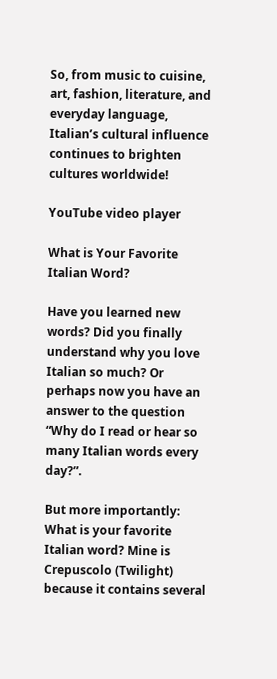So, from music to cuisine, art, fashion, literature, and everyday language, Italian’s cultural influence continues to brighten cultures worldwide!

YouTube video player

What is Your Favorite Italian Word?

Have you learned new words? Did you finally understand why you love Italian so much? Or perhaps now you have an answer to the question “Why do I read or hear so many Italian words every day?”.

But more importantly: What is your favorite Italian word? Mine is Crepuscolo (Twilight) because it contains several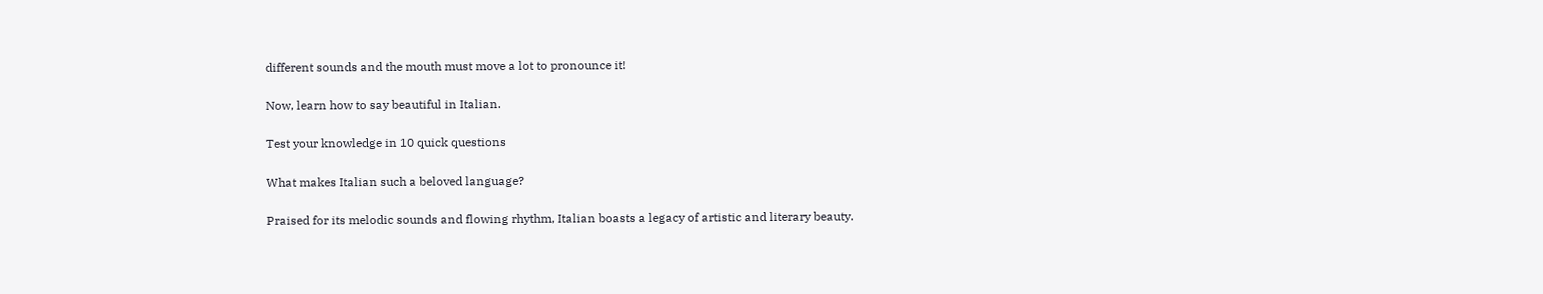different sounds and the mouth must move a lot to pronounce it!

Now, learn how to say beautiful in Italian.

Test your knowledge in 10 quick questions

What makes Italian such a beloved language?

Praised for its melodic sounds and flowing rhythm, Italian boasts a legacy of artistic and literary beauty.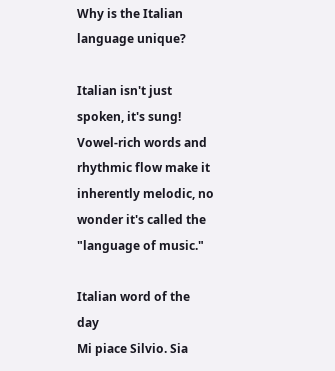Why is the Italian language unique?

Italian isn't just spoken, it's sung! Vowel-rich words and rhythmic flow make it inherently melodic, no wonder it's called the "language of music."

Italian word of the day
Mi piace Silvio. Sia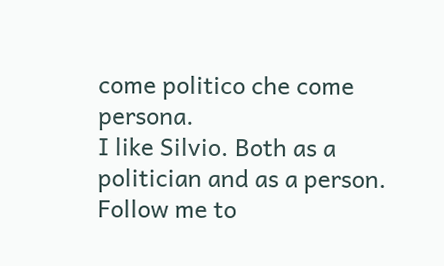come politico che come persona.
I like Silvio. Both as a politician and as a person.
Follow me to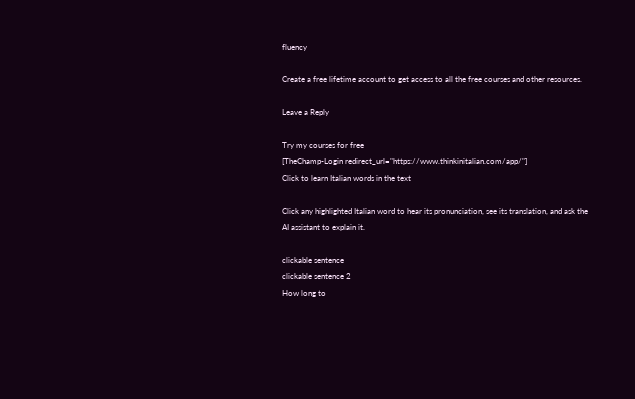fluency

Create a free lifetime account to get access to all the free courses and other resources.

Leave a Reply

Try my courses for free
[TheChamp-Login redirect_url="https://www.thinkinitalian.com/app/"]
Click to learn Italian words in the text

Click any highlighted Italian word to hear its pronunciation, see its translation, and ask the AI assistant to explain it.

clickable sentence
clickable sentence 2
How long to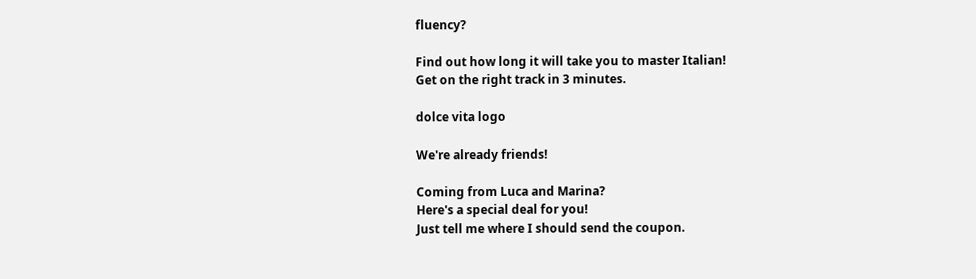fluency?

Find out how long it will take you to master Italian!
Get on the right track in 3 minutes.

dolce vita logo

We're already friends!

Coming from Luca and Marina?
Here's a special deal for you!
Just tell me where I should send the coupon.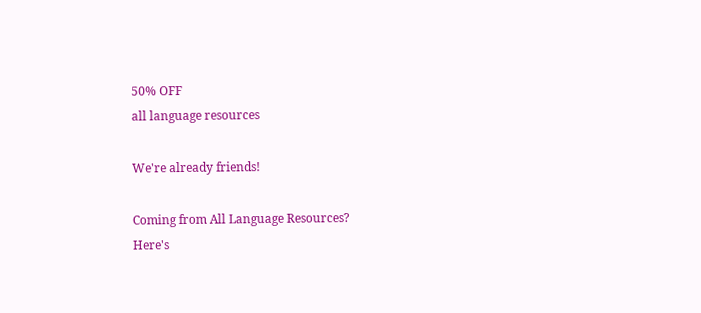50% OFF
all language resources

We're already friends!

Coming from All Language Resources?
Here's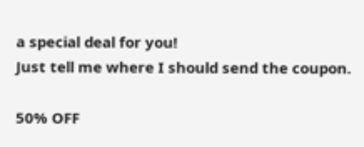a special deal for you!
Just tell me where I should send the coupon.

50% OFF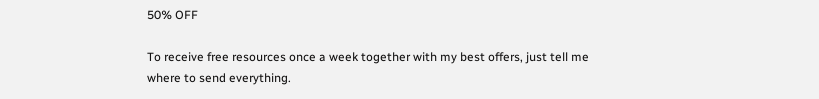50% OFF

To receive free resources once a week together with my best offers, just tell me where to send everything.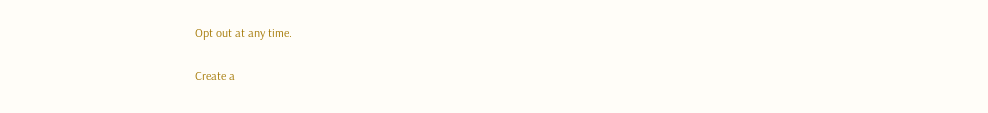Opt out at any time.

Create a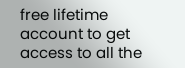free lifetime account to get access to all the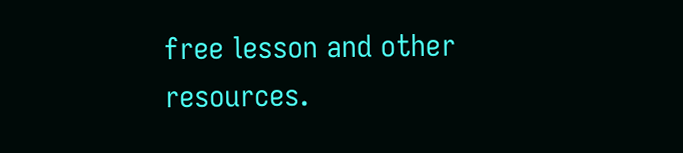free lesson and other resources.